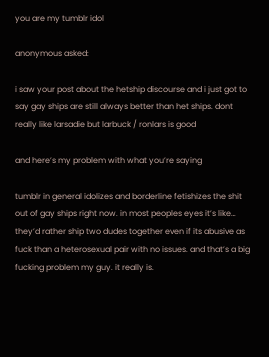you are my tumblr idol

anonymous asked:

i saw your post about the hetship discourse and i just got to say gay ships are still always better than het ships. dont really like larsadie but larbuck / ronlars is good

and here’s my problem with what you’re saying

tumblr in general idolizes and borderline fetishizes the shit out of gay ships right now. in most peoples eyes it’s like… they’d rather ship two dudes together even if its abusive as fuck than a heterosexual pair with no issues. and that’s a big fucking problem my guy. it really is.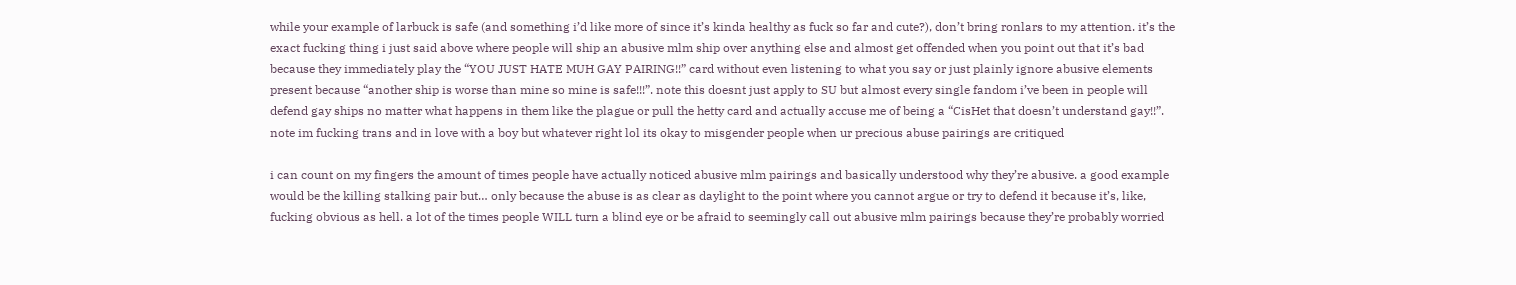while your example of larbuck is safe (and something i’d like more of since it’s kinda healthy as fuck so far and cute?), don’t bring ronlars to my attention. it’s the exact fucking thing i just said above where people will ship an abusive mlm ship over anything else and almost get offended when you point out that it’s bad because they immediately play the “YOU JUST HATE MUH GAY PAIRING!!” card without even listening to what you say or just plainly ignore abusive elements present because “another ship is worse than mine so mine is safe!!!”. note this doesnt just apply to SU but almost every single fandom i’ve been in people will defend gay ships no matter what happens in them like the plague or pull the hetty card and actually accuse me of being a “CisHet that doesn’t understand gay!!”. note im fucking trans and in love with a boy but whatever right lol its okay to misgender people when ur precious abuse pairings are critiqued

i can count on my fingers the amount of times people have actually noticed abusive mlm pairings and basically understood why they’re abusive. a good example would be the killing stalking pair but… only because the abuse is as clear as daylight to the point where you cannot argue or try to defend it because it’s, like, fucking obvious as hell. a lot of the times people WILL turn a blind eye or be afraid to seemingly call out abusive mlm pairings because they’re probably worried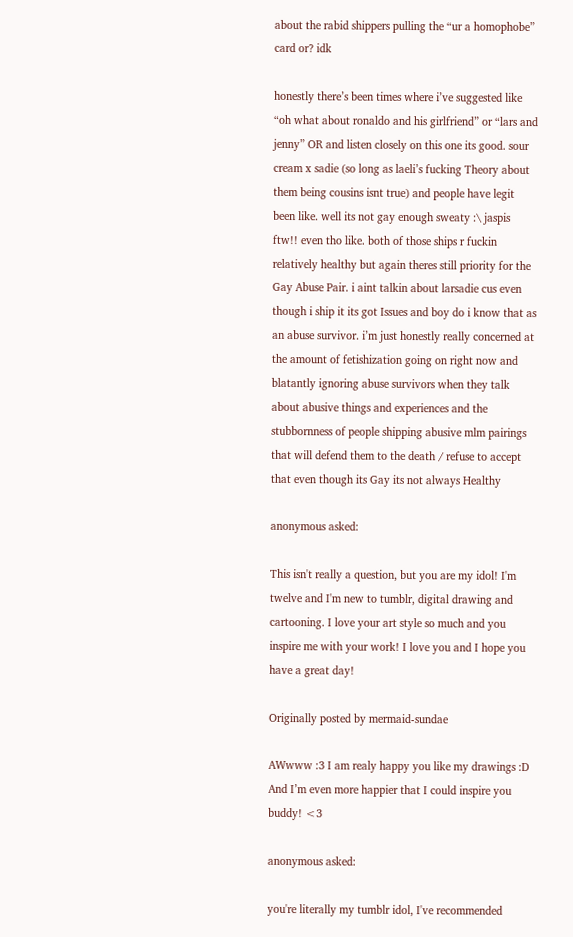about the rabid shippers pulling the “ur a homophobe” card or? idk

honestly there’s been times where i’ve suggested like “oh what about ronaldo and his girlfriend” or “lars and jenny” OR and listen closely on this one its good. sour cream x sadie (so long as laeli’s fucking Theory about them being cousins isnt true) and people have legit been like. well its not gay enough sweaty :\ jaspis ftw!! even tho like. both of those ships r fuckin relatively healthy but again theres still priority for the Gay Abuse Pair. i aint talkin about larsadie cus even though i ship it its got Issues and boy do i know that as an abuse survivor. i’m just honestly really concerned at the amount of fetishization going on right now and blatantly ignoring abuse survivors when they talk about abusive things and experiences and the stubbornness of people shipping abusive mlm pairings that will defend them to the death / refuse to accept that even though its Gay its not always Healthy

anonymous asked:

This isn't really a question, but you are my idol! I'm twelve and I'm new to tumblr, digital drawing and cartooning. I love your art style so much and you inspire me with your work! I love you and I hope you have a great day!

Originally posted by mermaid-sundae

AWwww :3 I am realy happy you like my drawings :D And I’m even more happier that I could inspire you buddy! <3

anonymous asked:

you're literally my tumblr idol, I've recommended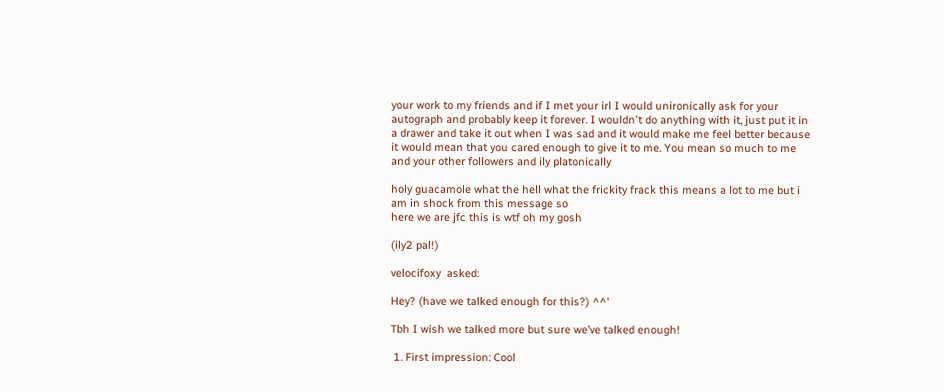your work to my friends and if I met your irl I would unironically ask for your autograph and probably keep it forever. I wouldn't do anything with it, just put it in a drawer and take it out when I was sad and it would make me feel better because it would mean that you cared enough to give it to me. You mean so much to me and your other followers and ily platonically

holy guacamole what the hell what the frickity frack this means a lot to me but i am in shock from this message so
here we are jfc this is wtf oh my gosh

(ily2 pal!)

velocifoxy  asked:

Hey? (have we talked enough for this?) ^^'

Tbh I wish we talked more but sure we’ve talked enough!

 1. First impression: Cool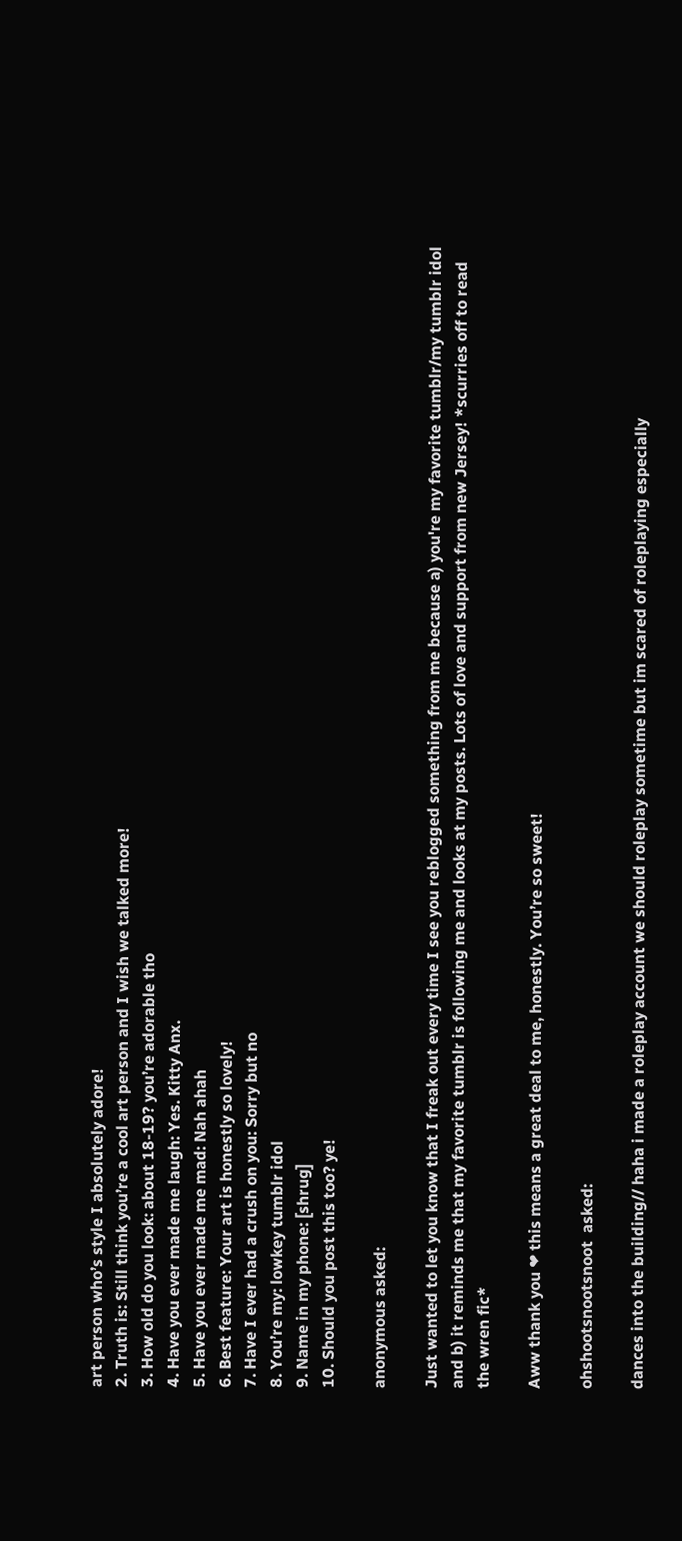art person who’s style I absolutely adore!
2. Truth is: Still think you’re a cool art person and I wish we talked more!
3. How old do you look: about 18-19? you’re adorable tho
4. Have you ever made me laugh: Yes. Kitty Anx.
5. Have you ever made me mad: Nah ahah
6. Best feature: Your art is honestly so lovely!
7. Have I ever had a crush on you: Sorry but no
8. You’re my: lowkey tumblr idol
9. Name in my phone: [shrug]
10. Should you post this too? ye!

anonymous asked:

Just wanted to let you know that I freak out every time I see you reblogged something from me because a) you're my favorite tumblr/my tumblr idol and b) it reminds me that my favorite tumblr is following me and looks at my posts. Lots of love and support from new Jersey! *scurries off to read the wren fic*

Aww thank you ❤ this means a great deal to me, honestly. You’re so sweet!

ohshootsnootsnoot  asked:

dances into the building// haha i made a roleplay account we should roleplay sometime but im scared of roleplaying especially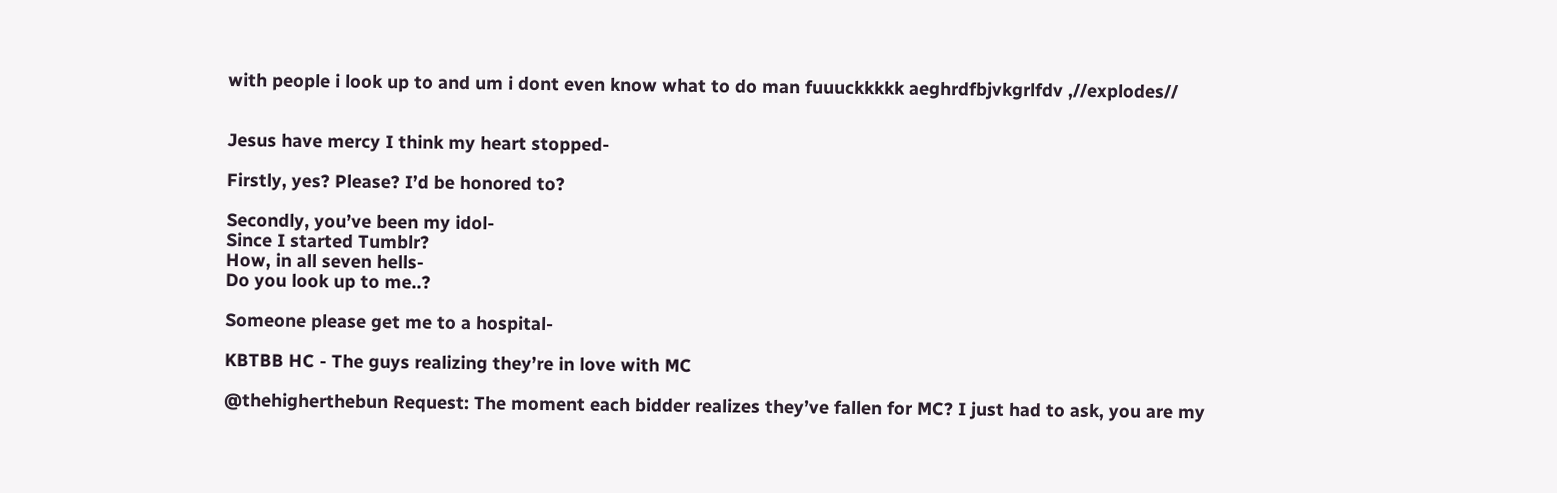with people i look up to and um i dont even know what to do man fuuuckkkkk aeghrdfbjvkgrlfdv ,//explodes//


Jesus have mercy I think my heart stopped-

Firstly, yes? Please? I’d be honored to?

Secondly, you’ve been my idol-
Since I started Tumblr?
How, in all seven hells-
Do you look up to me..?

Someone please get me to a hospital-

KBTBB HC - The guys realizing they’re in love with MC

@thehigherthebun Request: The moment each bidder realizes they’ve fallen for MC? I just had to ask, you are my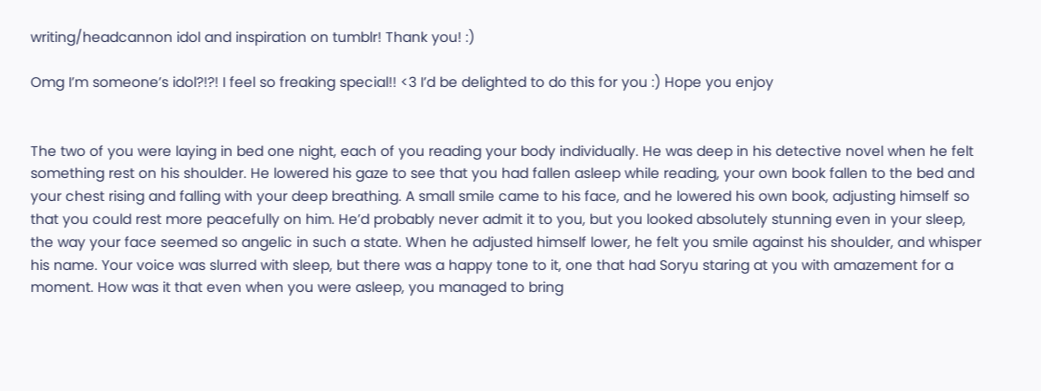writing/headcannon idol and inspiration on tumblr! Thank you! :)

Omg I’m someone’s idol?!?! I feel so freaking special!! <3 I’d be delighted to do this for you :) Hope you enjoy


The two of you were laying in bed one night, each of you reading your body individually. He was deep in his detective novel when he felt something rest on his shoulder. He lowered his gaze to see that you had fallen asleep while reading, your own book fallen to the bed and your chest rising and falling with your deep breathing. A small smile came to his face, and he lowered his own book, adjusting himself so that you could rest more peacefully on him. He’d probably never admit it to you, but you looked absolutely stunning even in your sleep, the way your face seemed so angelic in such a state. When he adjusted himself lower, he felt you smile against his shoulder, and whisper his name. Your voice was slurred with sleep, but there was a happy tone to it, one that had Soryu staring at you with amazement for a moment. How was it that even when you were asleep, you managed to bring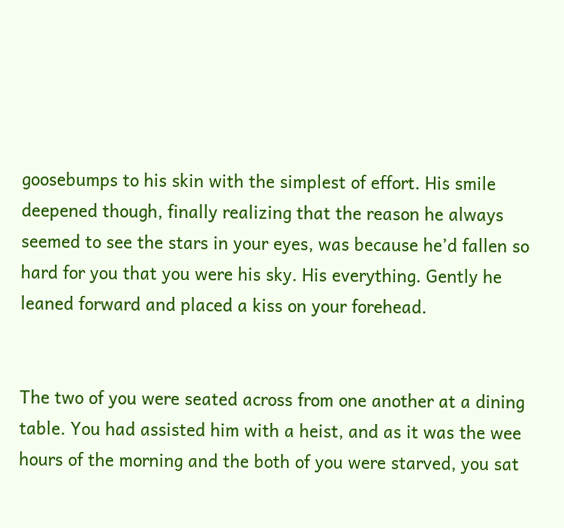goosebumps to his skin with the simplest of effort. His smile deepened though, finally realizing that the reason he always seemed to see the stars in your eyes, was because he’d fallen so hard for you that you were his sky. His everything. Gently he leaned forward and placed a kiss on your forehead.


The two of you were seated across from one another at a dining table. You had assisted him with a heist, and as it was the wee hours of the morning and the both of you were starved, you sat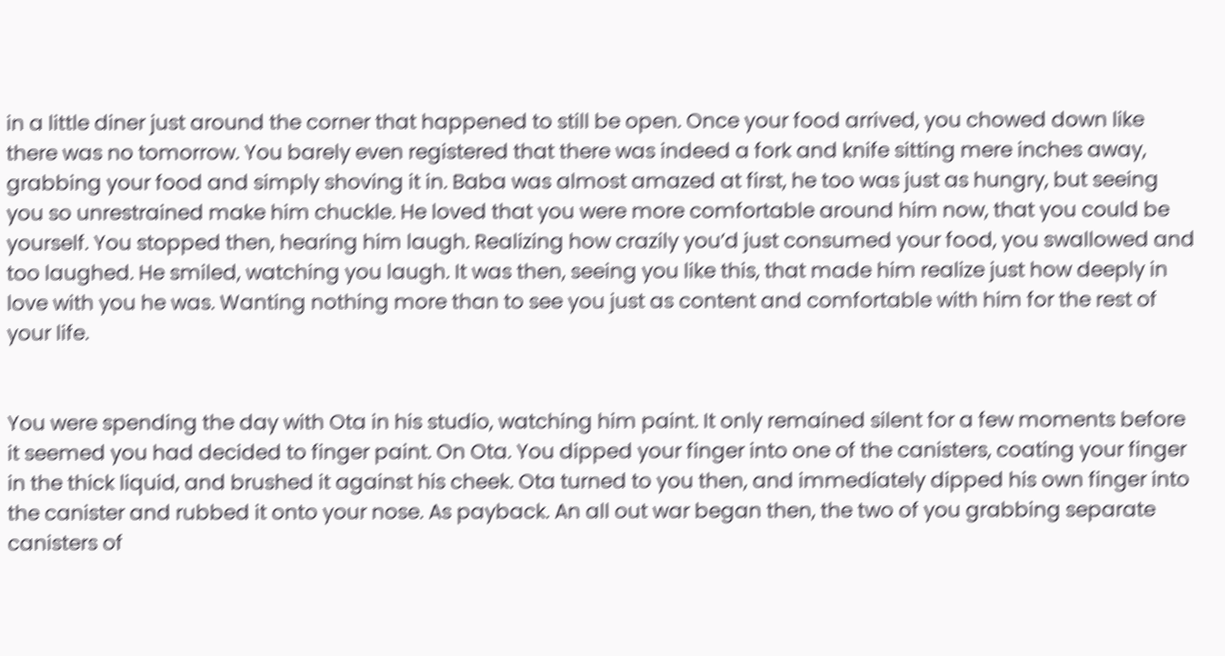in a little diner just around the corner that happened to still be open. Once your food arrived, you chowed down like there was no tomorrow. You barely even registered that there was indeed a fork and knife sitting mere inches away, grabbing your food and simply shoving it in. Baba was almost amazed at first, he too was just as hungry, but seeing you so unrestrained make him chuckle. He loved that you were more comfortable around him now, that you could be yourself. You stopped then, hearing him laugh. Realizing how crazily you’d just consumed your food, you swallowed and too laughed. He smiled, watching you laugh. It was then, seeing you like this, that made him realize just how deeply in love with you he was. Wanting nothing more than to see you just as content and comfortable with him for the rest of your life.


You were spending the day with Ota in his studio, watching him paint. It only remained silent for a few moments before it seemed you had decided to finger paint. On Ota. You dipped your finger into one of the canisters, coating your finger in the thick liquid, and brushed it against his cheek. Ota turned to you then, and immediately dipped his own finger into the canister and rubbed it onto your nose. As payback. An all out war began then, the two of you grabbing separate canisters of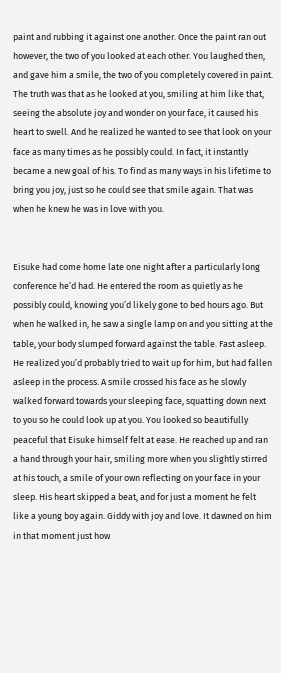paint and rubbing it against one another. Once the paint ran out however, the two of you looked at each other. You laughed then, and gave him a smile, the two of you completely covered in paint. The truth was that as he looked at you, smiling at him like that, seeing the absolute joy and wonder on your face, it caused his heart to swell. And he realized he wanted to see that look on your face as many times as he possibly could. In fact, it instantly became a new goal of his. To find as many ways in his lifetime to bring you joy, just so he could see that smile again. That was when he knew he was in love with you.


Eisuke had come home late one night after a particularly long conference he’d had. He entered the room as quietly as he possibly could, knowing you’d likely gone to bed hours ago. But when he walked in, he saw a single lamp on and you sitting at the table, your body slumped forward against the table. Fast asleep. He realized you’d probably tried to wait up for him, but had fallen asleep in the process. A smile crossed his face as he slowly walked forward towards your sleeping face, squatting down next to you so he could look up at you. You looked so beautifully peaceful that Eisuke himself felt at ease. He reached up and ran a hand through your hair, smiling more when you slightly stirred at his touch, a smile of your own reflecting on your face in your sleep. His heart skipped a beat, and for just a moment he felt like a young boy again. Giddy with joy and love. It dawned on him in that moment just how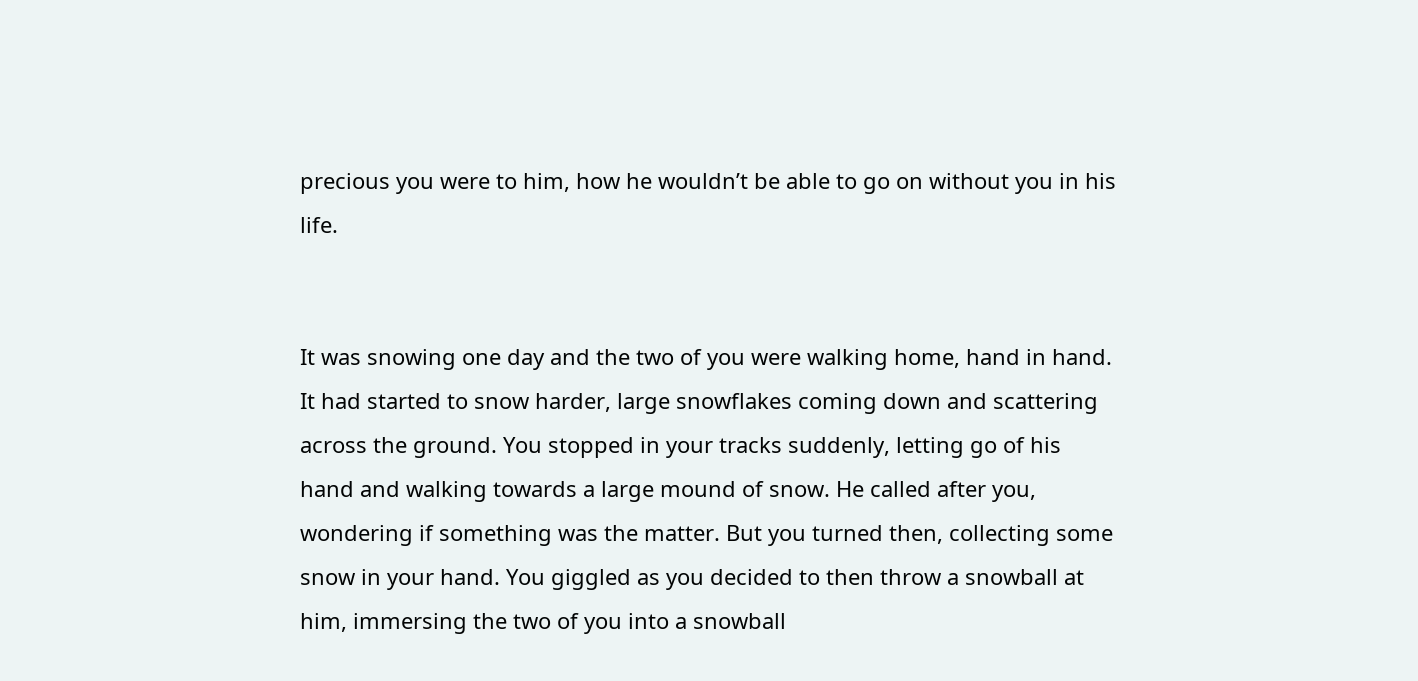precious you were to him, how he wouldn’t be able to go on without you in his life.


It was snowing one day and the two of you were walking home, hand in hand. It had started to snow harder, large snowflakes coming down and scattering across the ground. You stopped in your tracks suddenly, letting go of his hand and walking towards a large mound of snow. He called after you, wondering if something was the matter. But you turned then, collecting some snow in your hand. You giggled as you decided to then throw a snowball at him, immersing the two of you into a snowball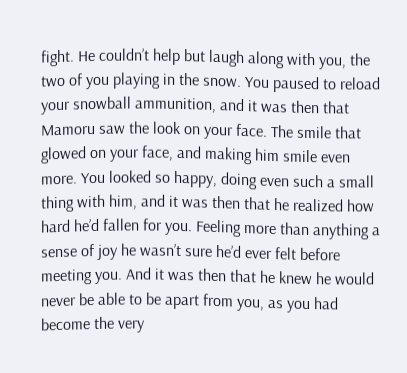fight. He couldn’t help but laugh along with you, the two of you playing in the snow. You paused to reload your snowball ammunition, and it was then that Mamoru saw the look on your face. The smile that glowed on your face, and making him smile even more. You looked so happy, doing even such a small thing with him, and it was then that he realized how hard he’d fallen for you. Feeling more than anything a sense of joy he wasn’t sure he’d ever felt before meeting you. And it was then that he knew he would never be able to be apart from you, as you had become the very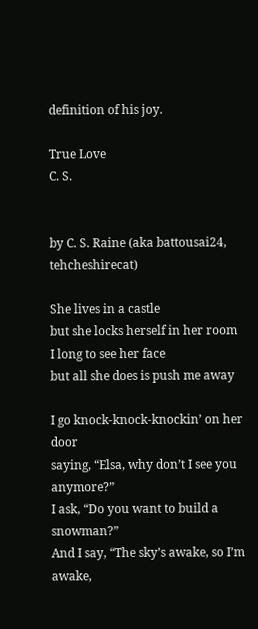definition of his joy.

True Love
C. S.


by C. S. Raine (aka battousai24, tehcheshirecat)

She lives in a castle
but she locks herself in her room
I long to see her face
but all she does is push me away

I go knock-knock-knockin’ on her door
saying, “Elsa, why don’t I see you anymore?”
I ask, “Do you want to build a snowman?”
And I say, “The sky’s awake, so I’m awake,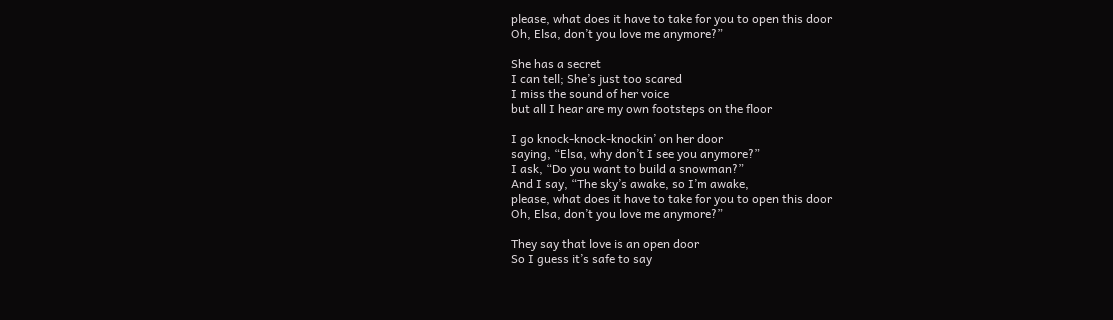please, what does it have to take for you to open this door
Oh, Elsa, don’t you love me anymore?”

She has a secret
I can tell; She’s just too scared
I miss the sound of her voice
but all I hear are my own footsteps on the floor

I go knock-knock-knockin’ on her door
saying, “Elsa, why don’t I see you anymore?”
I ask, “Do you want to build a snowman?”
And I say, “The sky’s awake, so I’m awake,
please, what does it have to take for you to open this door
Oh, Elsa, don’t you love me anymore?”

They say that love is an open door
So I guess it’s safe to say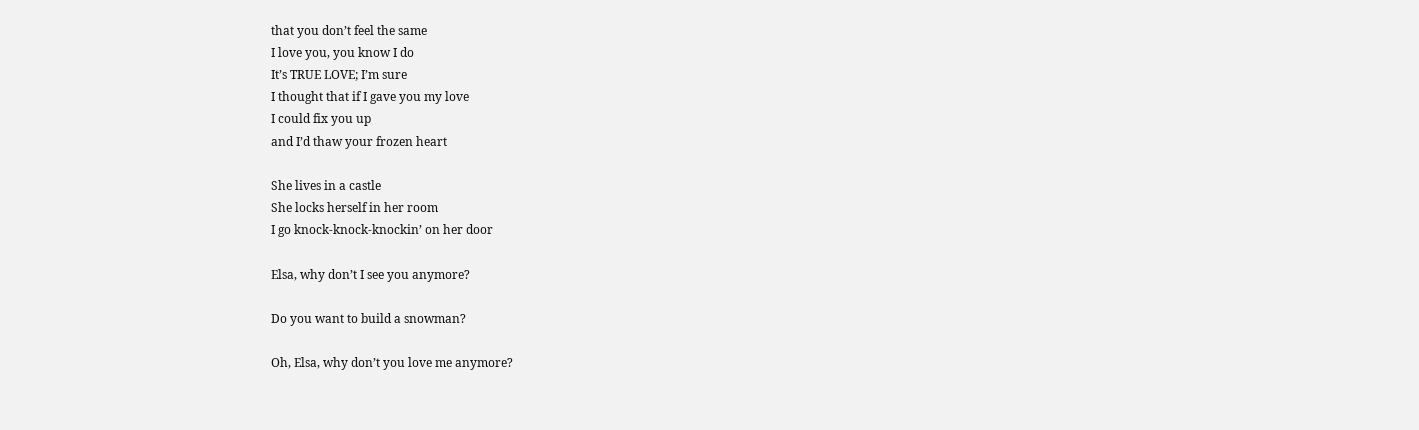that you don’t feel the same
I love you, you know I do
It’s TRUE LOVE; I’m sure
I thought that if I gave you my love
I could fix you up
and I’d thaw your frozen heart

She lives in a castle
She locks herself in her room
I go knock-knock-knockin’ on her door

Elsa, why don’t I see you anymore?

Do you want to build a snowman?

Oh, Elsa, why don’t you love me anymore?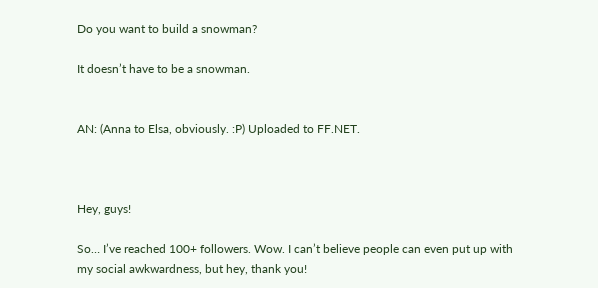Do you want to build a snowman?

It doesn’t have to be a snowman.


AN: (Anna to Elsa, obviously. :P) Uploaded to FF.NET.



Hey, guys!

So… I’ve reached 100+ followers. Wow. I can’t believe people can even put up with my social awkwardness, but hey, thank you!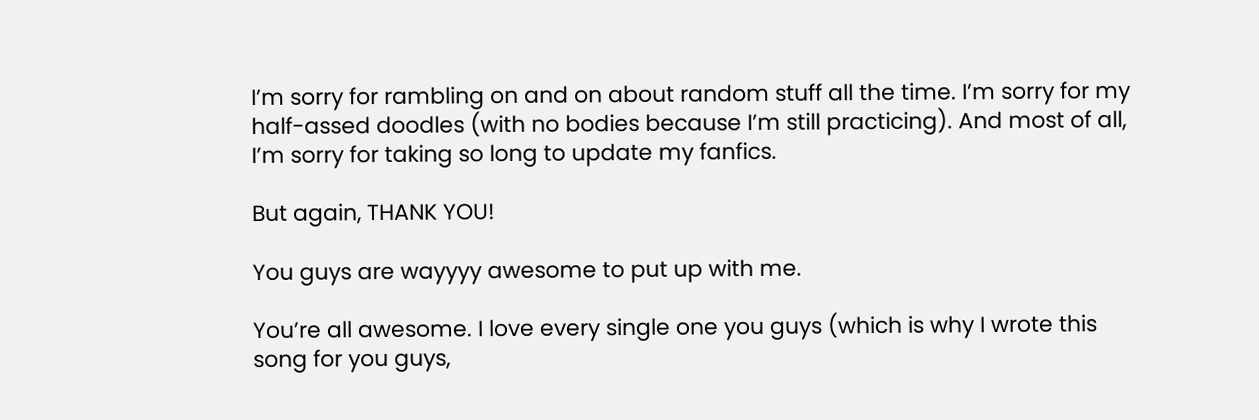I’m sorry for rambling on and on about random stuff all the time. I’m sorry for my half-assed doodles (with no bodies because I’m still practicing). And most of all, I’m sorry for taking so long to update my fanfics.

But again, THANK YOU!

You guys are wayyyy awesome to put up with me.

You’re all awesome. I love every single one you guys (which is why I wrote this song for you guys,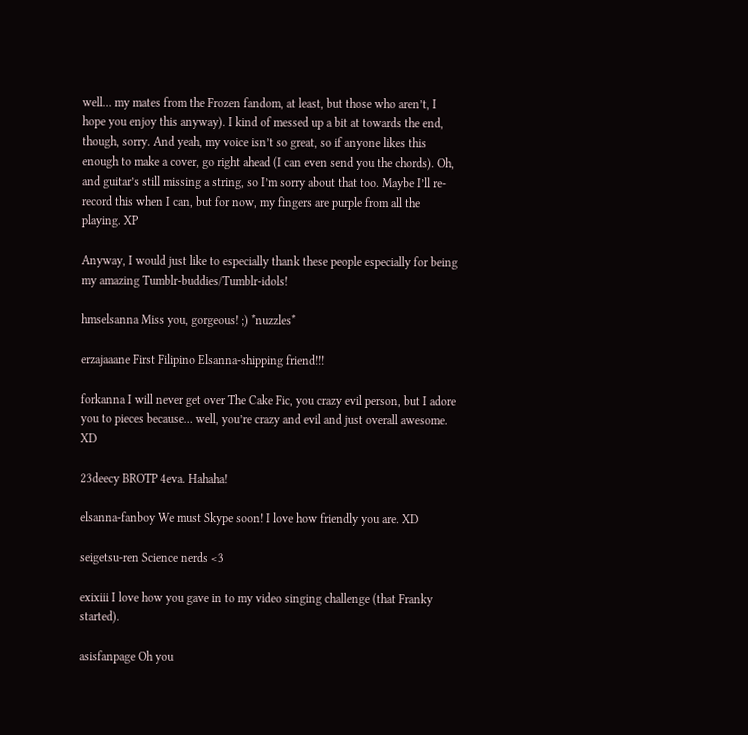well… my mates from the Frozen fandom, at least, but those who aren’t, I hope you enjoy this anyway). I kind of messed up a bit at towards the end, though, sorry. And yeah, my voice isn’t so great, so if anyone likes this enough to make a cover, go right ahead (I can even send you the chords). Oh, and guitar’s still missing a string, so I’m sorry about that too. Maybe I’ll re-record this when I can, but for now, my fingers are purple from all the playing. XP

Anyway, I would just like to especially thank these people especially for being my amazing Tumblr-buddies/Tumblr-idols!

hmselsanna Miss you, gorgeous! ;) *nuzzles*

erzajaaane First Filipino Elsanna-shipping friend!!!

forkanna I will never get over The Cake Fic, you crazy evil person, but I adore you to pieces because… well, you’re crazy and evil and just overall awesome. XD

23deecy BROTP 4eva. Hahaha!

elsanna-fanboy We must Skype soon! I love how friendly you are. XD

seigetsu-ren Science nerds <3

exixiii I love how you gave in to my video singing challenge (that Franky started).

asisfanpage Oh you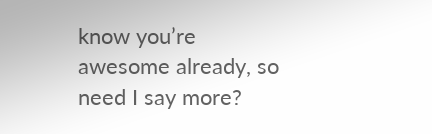know you’re awesome already, so need I say more?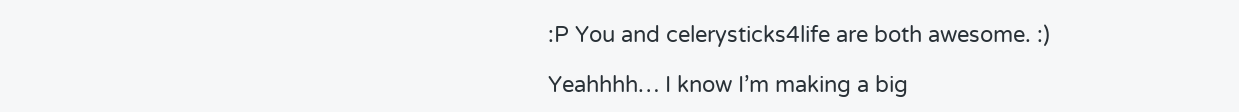:P You and celerysticks4life are both awesome. :)

Yeahhhh… I know I’m making a big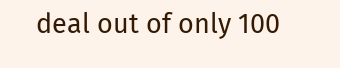deal out of only 100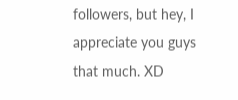followers, but hey, I appreciate you guys that much. XD